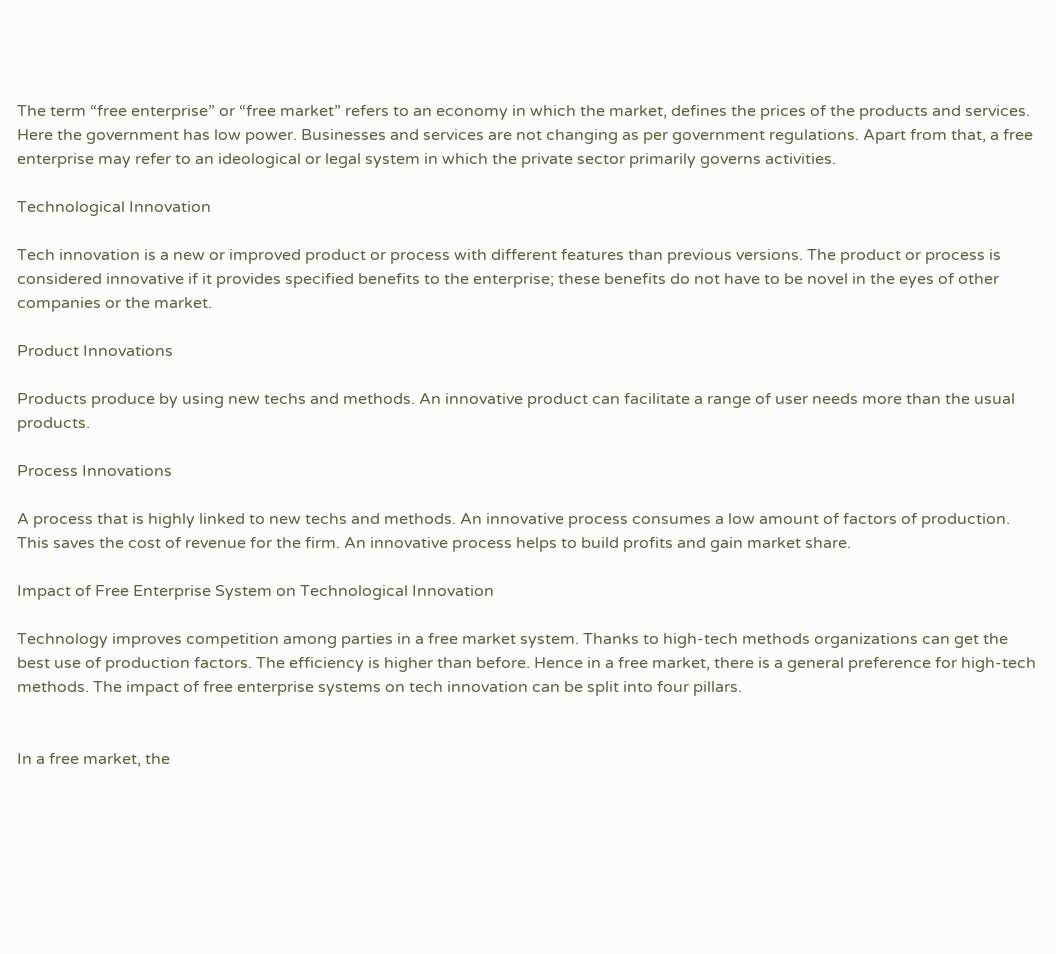The term “free enterprise” or “free market” refers to an economy in which the market, defines the prices of the products and services. Here the government has low power. Businesses and services are not changing as per government regulations. Apart from that, a free enterprise may refer to an ideological or legal system in which the private sector primarily governs activities.

Technological Innovation

Tech innovation is a new or improved product or process with different features than previous versions. The product or process is considered innovative if it provides specified benefits to the enterprise; these benefits do not have to be novel in the eyes of other companies or the market.

Product Innovations

Products produce by using new techs and methods. An innovative product can facilitate a range of user needs more than the usual products.

Process Innovations

A process that is highly linked to new techs and methods. An innovative process consumes a low amount of factors of production. This saves the cost of revenue for the firm. An innovative process helps to build profits and gain market share.

Impact of Free Enterprise System on Technological Innovation

Technology improves competition among parties in a free market system. Thanks to high-tech methods organizations can get the best use of production factors. The efficiency is higher than before. Hence in a free market, there is a general preference for high-tech methods. The impact of free enterprise systems on tech innovation can be split into four pillars.


In a free market, the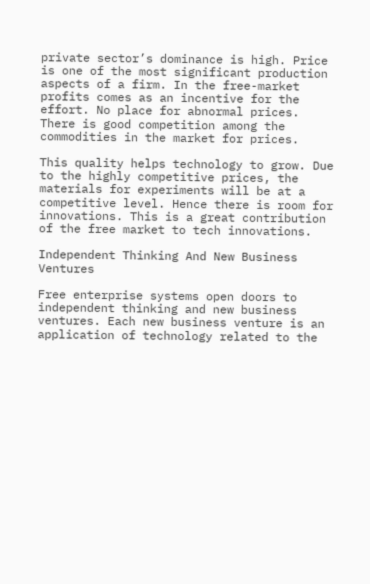private sector’s dominance is high. Price is one of the most significant production aspects of a firm. In the free-market profits comes as an incentive for the effort. No place for abnormal prices. There is good competition among the commodities in the market for prices.

This quality helps technology to grow. Due to the highly competitive prices, the materials for experiments will be at a competitive level. Hence there is room for innovations. This is a great contribution of the free market to tech innovations.

Independent Thinking And New Business Ventures

Free enterprise systems open doors to independent thinking and new business ventures. Each new business venture is an application of technology related to the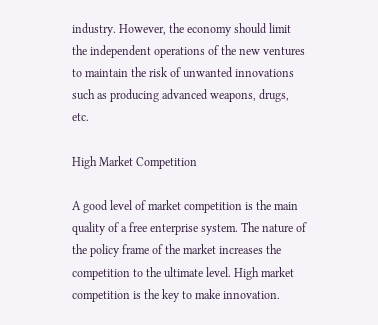industry. However, the economy should limit the independent operations of the new ventures to maintain the risk of unwanted innovations such as producing advanced weapons, drugs, etc.

High Market Competition

A good level of market competition is the main quality of a free enterprise system. The nature of the policy frame of the market increases the competition to the ultimate level. High market competition is the key to make innovation.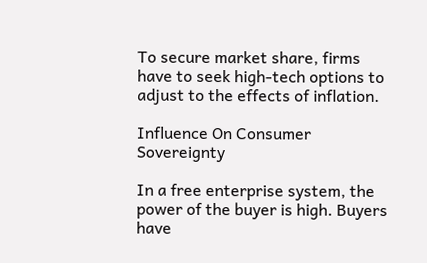To secure market share, firms have to seek high-tech options to adjust to the effects of inflation.

Influence On Consumer Sovereignty

In a free enterprise system, the power of the buyer is high. Buyers have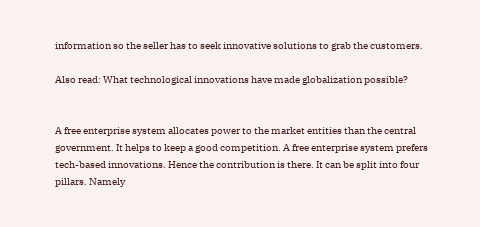information so the seller has to seek innovative solutions to grab the customers.

Also read: What technological innovations have made globalization possible?


A free enterprise system allocates power to the market entities than the central government. It helps to keep a good competition. A free enterprise system prefers tech-based innovations. Hence the contribution is there. It can be split into four pillars. Namely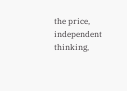the price, independent thinking,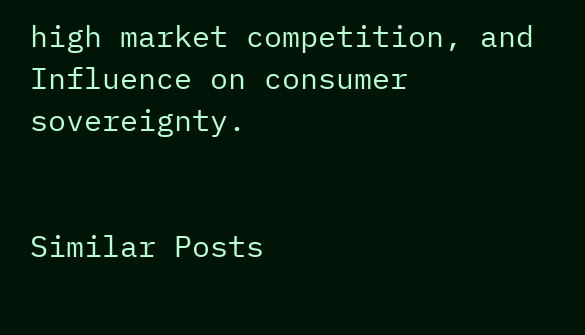high market competition, and Influence on consumer sovereignty.


Similar Posts